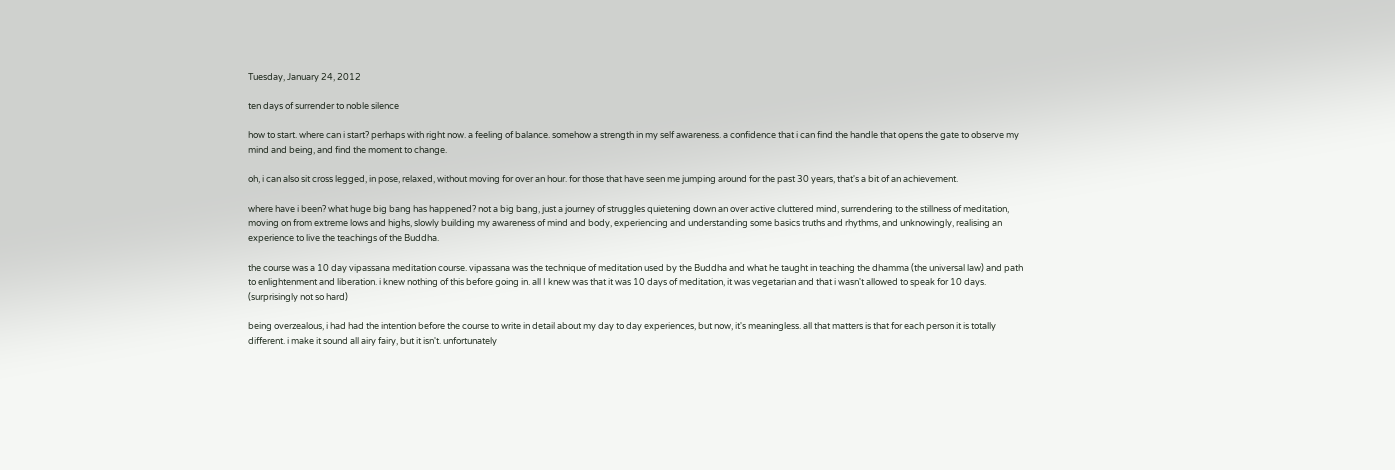Tuesday, January 24, 2012

ten days of surrender to noble silence

how to start. where can i start? perhaps with right now. a feeling of balance. somehow a strength in my self awareness. a confidence that i can find the handle that opens the gate to observe my mind and being, and find the moment to change.

oh, i can also sit cross legged, in pose, relaxed, without moving for over an hour. for those that have seen me jumping around for the past 30 years, that's a bit of an achievement.

where have i been? what huge big bang has happened? not a big bang, just a journey of struggles quietening down an over active cluttered mind, surrendering to the stillness of meditation, moving on from extreme lows and highs, slowly building my awareness of mind and body, experiencing and understanding some basics truths and rhythms, and unknowingly, realising an experience to live the teachings of the Buddha.

the course was a 10 day vipassana meditation course. vipassana was the technique of meditation used by the Buddha and what he taught in teaching the dhamma (the universal law) and path to enlightenment and liberation. i knew nothing of this before going in. all I knew was that it was 10 days of meditation, it was vegetarian and that i wasn't allowed to speak for 10 days. (surprisingly not so hard)

being overzealous, i had had the intention before the course to write in detail about my day to day experiences, but now, it's meaningless. all that matters is that for each person it is totally different. i make it sound all airy fairy, but it isn't. unfortunately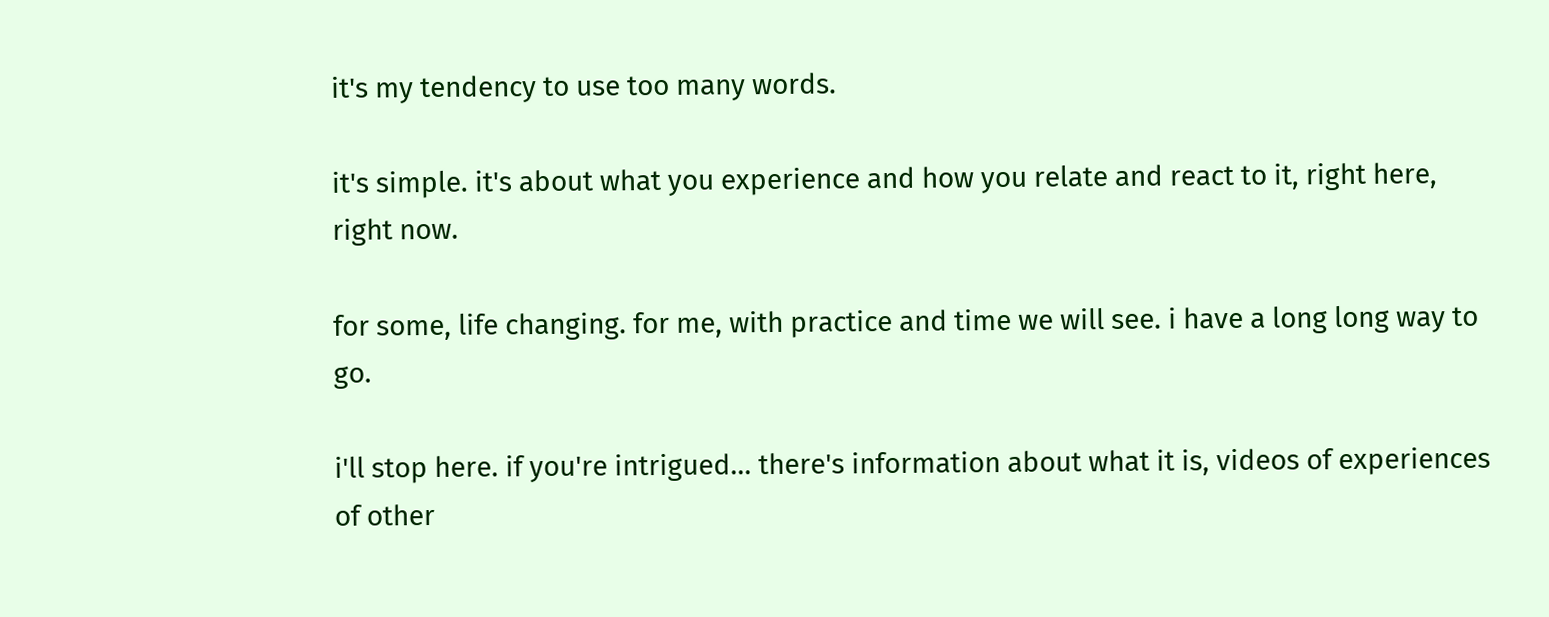it's my tendency to use too many words.

it's simple. it's about what you experience and how you relate and react to it, right here, right now.

for some, life changing. for me, with practice and time we will see. i have a long long way to go.

i'll stop here. if you're intrigued... there's information about what it is, videos of experiences of other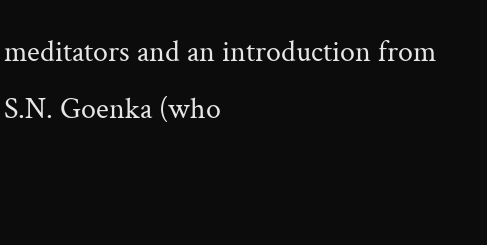meditators and an introduction from S.N. Goenka (who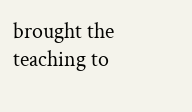brought the teaching to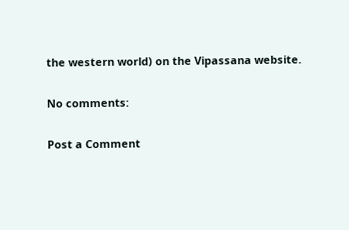the western world) on the Vipassana website.

No comments:

Post a Comment